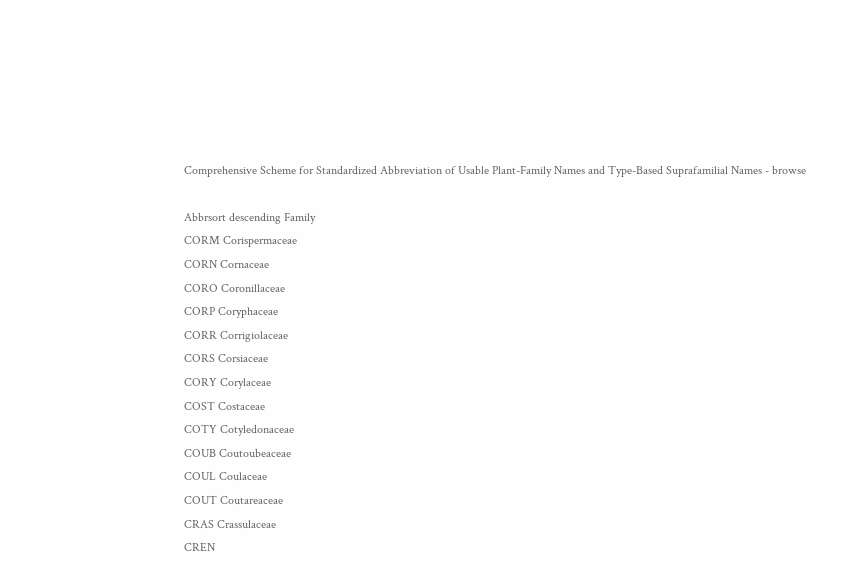Comprehensive Scheme for Standardized Abbreviation of Usable Plant-Family Names and Type-Based Suprafamilial Names - browse

Abbrsort descending Family
CORM Corispermaceae
CORN Cornaceae
CORO Coronillaceae
CORP Coryphaceae
CORR Corrigiolaceae
CORS Corsiaceae
CORY Corylaceae
COST Costaceae
COTY Cotyledonaceae
COUB Coutoubeaceae
COUL Coulaceae
COUT Coutareaceae
CRAS Crassulaceae
CREN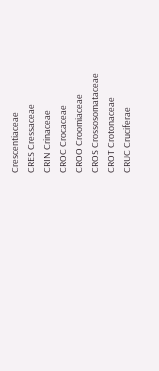Crescentiaceae
CRES Cressaceae
CRIN Crinaceae
CROC Crocaceae
CROO Croomiaceae
CROS Crossosomataceae
CROT Crotonaceae
CRUC Cruciferae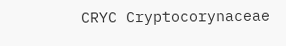CRYC Cryptocorynaceae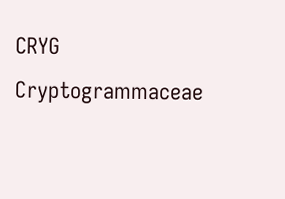CRYG Cryptogrammaceae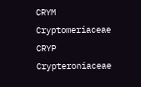CRYM Cryptomeriaceae
CRYP Crypteroniaceae